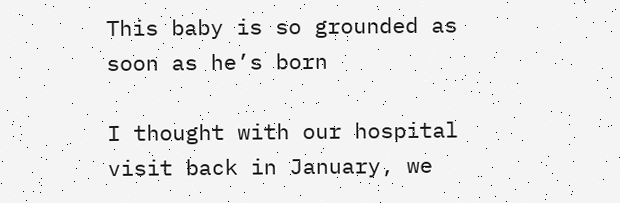This baby is so grounded as soon as he’s born

I thought with our hospital visit back in January, we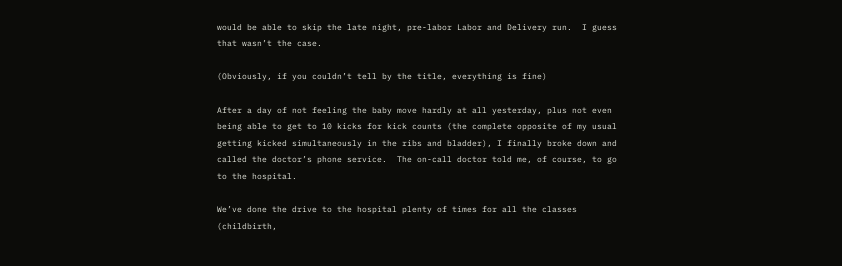would be able to skip the late night, pre-labor Labor and Delivery run.  I guess that wasn’t the case.

(Obviously, if you couldn’t tell by the title, everything is fine)

After a day of not feeling the baby move hardly at all yesterday, plus not even being able to get to 10 kicks for kick counts (the complete opposite of my usual getting kicked simultaneously in the ribs and bladder), I finally broke down and called the doctor’s phone service.  The on-call doctor told me, of course, to go to the hospital.

We’ve done the drive to the hospital plenty of times for all the classes (childbirth,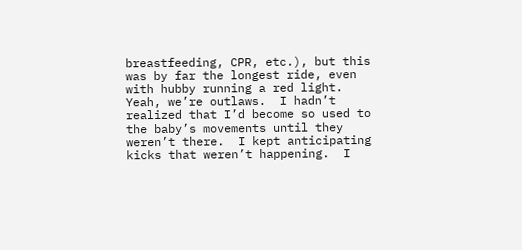breastfeeding, CPR, etc.), but this was by far the longest ride, even with hubby running a red light.  Yeah, we’re outlaws.  I hadn’t realized that I’d become so used to the baby’s movements until they weren’t there.  I kept anticipating kicks that weren’t happening.  I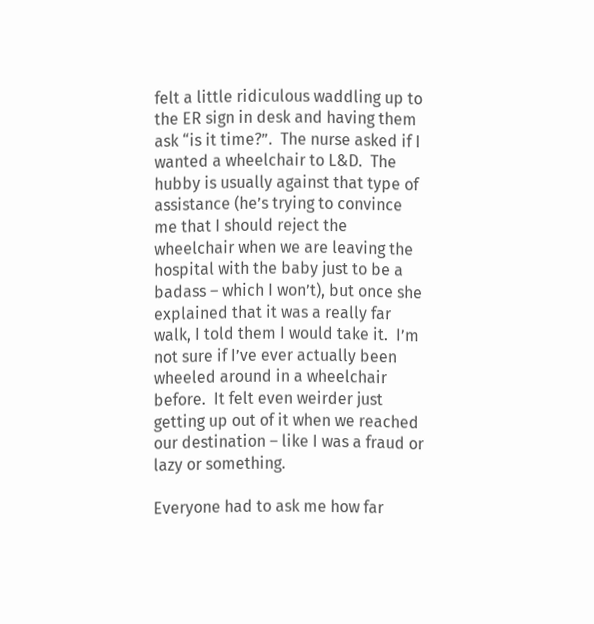felt a little ridiculous waddling up to the ER sign in desk and having them ask “is it time?”.  The nurse asked if I wanted a wheelchair to L&D.  The hubby is usually against that type of assistance (he’s trying to convince me that I should reject the wheelchair when we are leaving the hospital with the baby just to be a badass – which I won’t), but once she explained that it was a really far walk, I told them I would take it.  I’m not sure if I’ve ever actually been wheeled around in a wheelchair before.  It felt even weirder just getting up out of it when we reached our destination – like I was a fraud or lazy or something.

Everyone had to ask me how far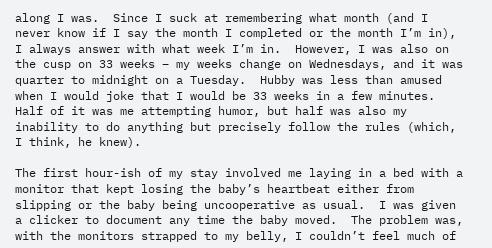along I was.  Since I suck at remembering what month (and I never know if I say the month I completed or the month I’m in), I always answer with what week I’m in.  However, I was also on the cusp on 33 weeks – my weeks change on Wednesdays, and it was quarter to midnight on a Tuesday.  Hubby was less than amused when I would joke that I would be 33 weeks in a few minutes.  Half of it was me attempting humor, but half was also my inability to do anything but precisely follow the rules (which, I think, he knew).

The first hour-ish of my stay involved me laying in a bed with a monitor that kept losing the baby’s heartbeat either from slipping or the baby being uncooperative as usual.  I was given a clicker to document any time the baby moved.  The problem was, with the monitors strapped to my belly, I couldn’t feel much of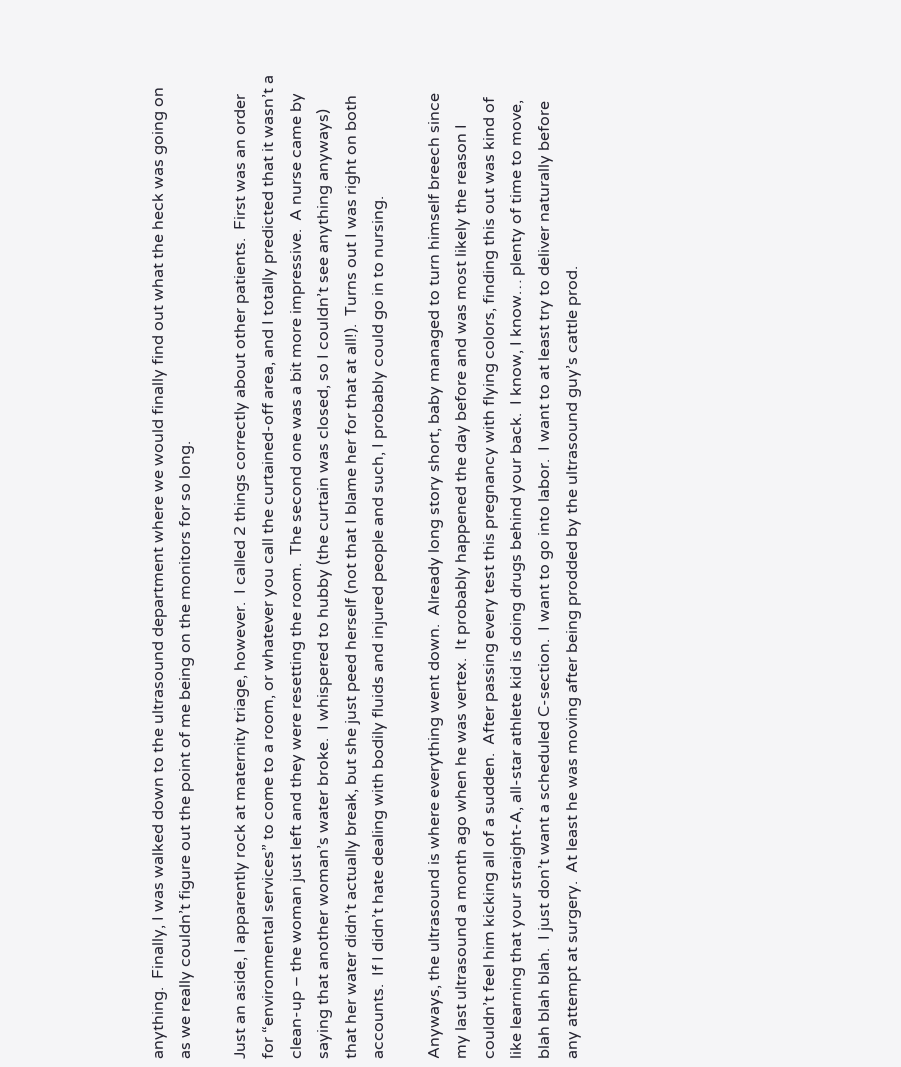anything.  Finally, I was walked down to the ultrasound department where we would finally find out what the heck was going on as we really couldn’t figure out the point of me being on the monitors for so long.

Just an aside, I apparently rock at maternity triage, however.  I called 2 things correctly about other patients.  First was an order for “environmental services” to come to a room, or whatever you call the curtained-off area, and I totally predicted that it wasn’t a clean-up – the woman just left and they were resetting the room.  The second one was a bit more impressive.  A nurse came by saying that another woman’s water broke.  I whispered to hubby (the curtain was closed, so I couldn’t see anything anyways) that her water didn’t actually break, but she just peed herself (not that I blame her for that at all!).  Turns out I was right on both accounts.  If I didn’t hate dealing with bodily fluids and injured people and such, I probably could go in to nursing.

Anyways, the ultrasound is where everything went down.  Already long story short, baby managed to turn himself breech since my last ultrasound a month ago when he was vertex.  It probably happened the day before and was most likely the reason I couldn’t feel him kicking all of a sudden.  After passing every test this pregnancy with flying colors, finding this out was kind of like learning that your straight-A, all-star athlete kid is doing drugs behind your back.  I know, I know… plenty of time to move, blah blah blah.  I just don’t want a scheduled C-section.  I want to go into labor.  I want to at least try to deliver naturally before any attempt at surgery.  At least he was moving after being prodded by the ultrasound guy’s cattle prod.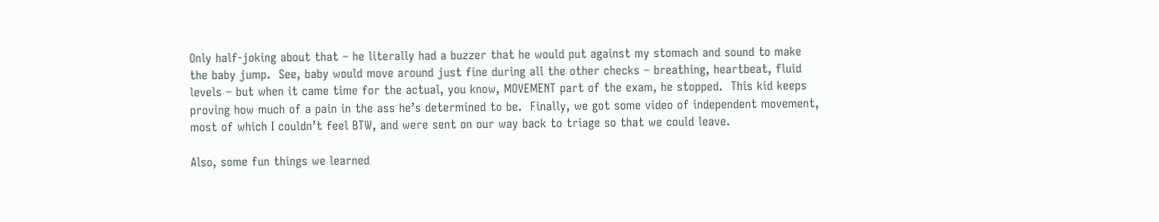Only half-joking about that – he literally had a buzzer that he would put against my stomach and sound to make the baby jump.  See, baby would move around just fine during all the other checks – breathing, heartbeat, fluid levels – but when it came time for the actual, you know, MOVEMENT part of the exam, he stopped.  This kid keeps proving how much of a pain in the ass he’s determined to be.  Finally, we got some video of independent movement, most of which I couldn’t feel BTW, and were sent on our way back to triage so that we could leave.

Also, some fun things we learned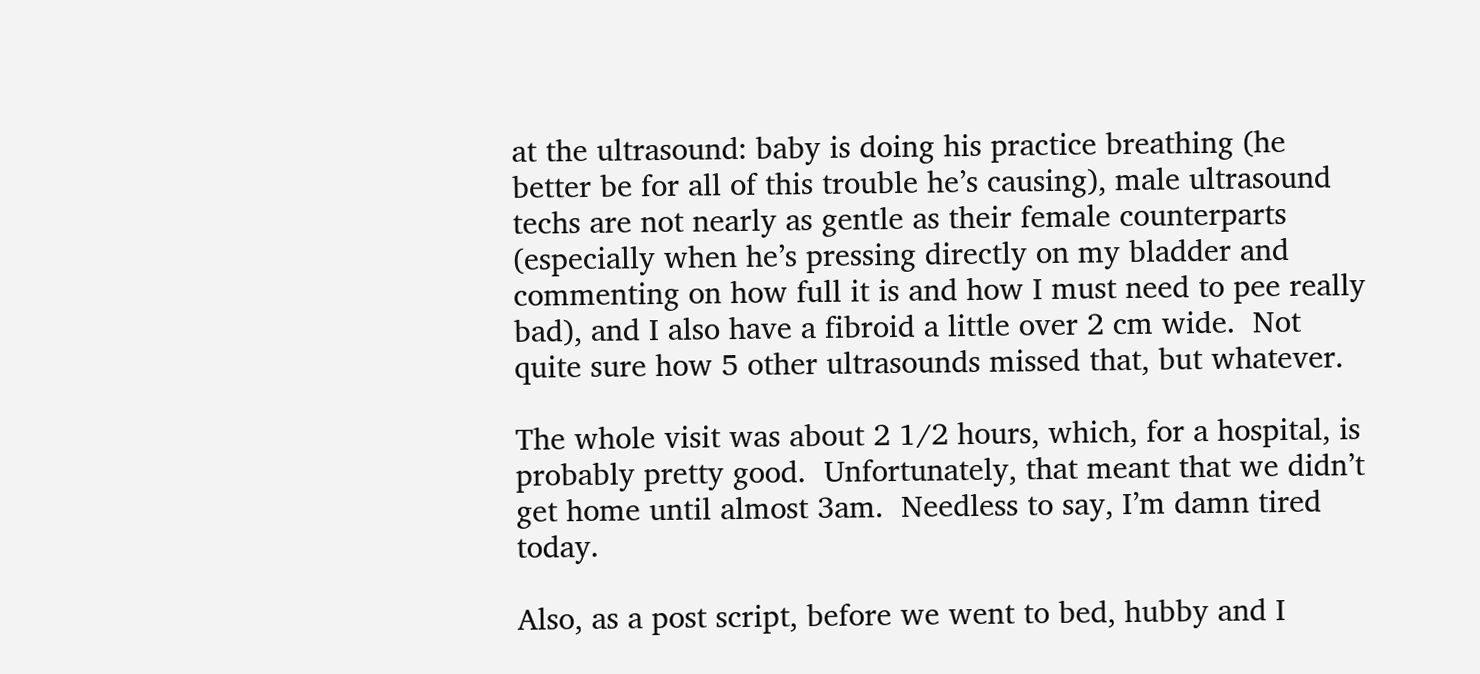at the ultrasound: baby is doing his practice breathing (he better be for all of this trouble he’s causing), male ultrasound techs are not nearly as gentle as their female counterparts (especially when he’s pressing directly on my bladder and commenting on how full it is and how I must need to pee really bad), and I also have a fibroid a little over 2 cm wide.  Not quite sure how 5 other ultrasounds missed that, but whatever.

The whole visit was about 2 1/2 hours, which, for a hospital, is probably pretty good.  Unfortunately, that meant that we didn’t get home until almost 3am.  Needless to say, I’m damn tired today.

Also, as a post script, before we went to bed, hubby and I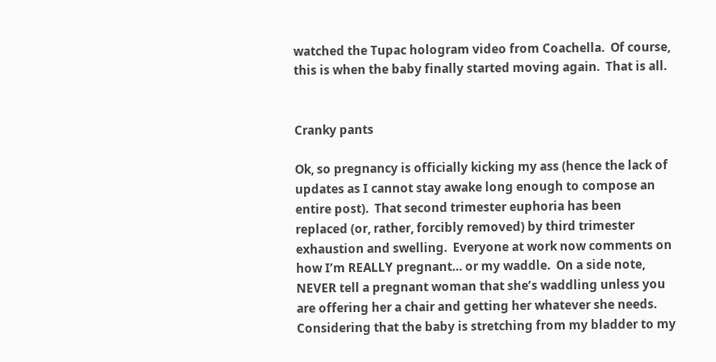watched the Tupac hologram video from Coachella.  Of course, this is when the baby finally started moving again.  That is all.


Cranky pants

Ok, so pregnancy is officially kicking my ass (hence the lack of updates as I cannot stay awake long enough to compose an entire post).  That second trimester euphoria has been replaced (or, rather, forcibly removed) by third trimester exhaustion and swelling.  Everyone at work now comments on how I’m REALLY pregnant… or my waddle.  On a side note, NEVER tell a pregnant woman that she’s waddling unless you are offering her a chair and getting her whatever she needs.  Considering that the baby is stretching from my bladder to my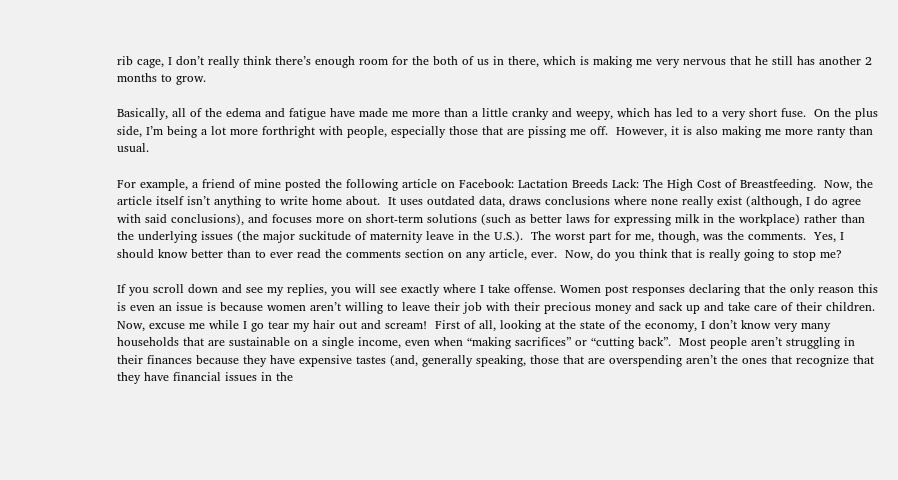rib cage, I don’t really think there’s enough room for the both of us in there, which is making me very nervous that he still has another 2 months to grow.

Basically, all of the edema and fatigue have made me more than a little cranky and weepy, which has led to a very short fuse.  On the plus side, I’m being a lot more forthright with people, especially those that are pissing me off.  However, it is also making me more ranty than usual.

For example, a friend of mine posted the following article on Facebook: Lactation Breeds Lack: The High Cost of Breastfeeding.  Now, the article itself isn’t anything to write home about.  It uses outdated data, draws conclusions where none really exist (although, I do agree with said conclusions), and focuses more on short-term solutions (such as better laws for expressing milk in the workplace) rather than the underlying issues (the major suckitude of maternity leave in the U.S.).  The worst part for me, though, was the comments.  Yes, I should know better than to ever read the comments section on any article, ever.  Now, do you think that is really going to stop me?

If you scroll down and see my replies, you will see exactly where I take offense. Women post responses declaring that the only reason this is even an issue is because women aren’t willing to leave their job with their precious money and sack up and take care of their children.  Now, excuse me while I go tear my hair out and scream!  First of all, looking at the state of the economy, I don’t know very many households that are sustainable on a single income, even when “making sacrifices” or “cutting back”.  Most people aren’t struggling in their finances because they have expensive tastes (and, generally speaking, those that are overspending aren’t the ones that recognize that they have financial issues in the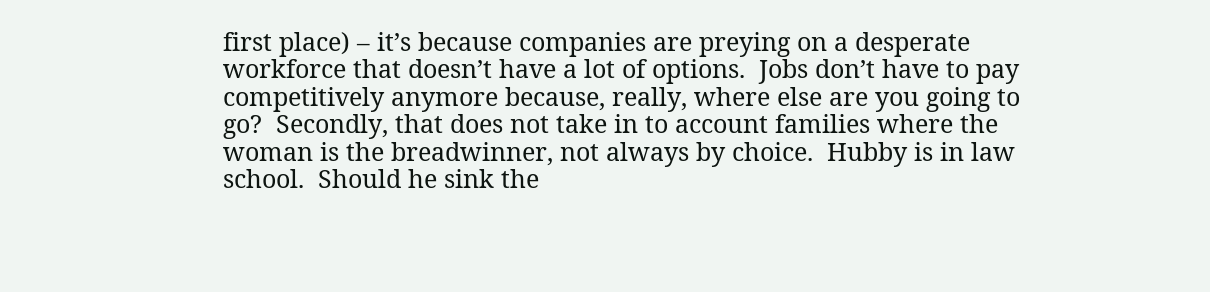first place) – it’s because companies are preying on a desperate workforce that doesn’t have a lot of options.  Jobs don’t have to pay competitively anymore because, really, where else are you going to go?  Secondly, that does not take in to account families where the woman is the breadwinner, not always by choice.  Hubby is in law school.  Should he sink the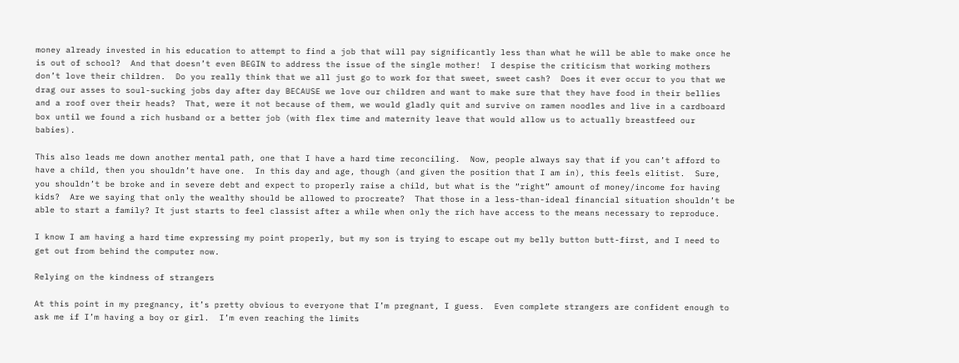money already invested in his education to attempt to find a job that will pay significantly less than what he will be able to make once he is out of school?  And that doesn’t even BEGIN to address the issue of the single mother!  I despise the criticism that working mothers don’t love their children.  Do you really think that we all just go to work for that sweet, sweet cash?  Does it ever occur to you that we drag our asses to soul-sucking jobs day after day BECAUSE we love our children and want to make sure that they have food in their bellies and a roof over their heads?  That, were it not because of them, we would gladly quit and survive on ramen noodles and live in a cardboard box until we found a rich husband or a better job (with flex time and maternity leave that would allow us to actually breastfeed our babies).

This also leads me down another mental path, one that I have a hard time reconciling.  Now, people always say that if you can’t afford to have a child, then you shouldn’t have one.  In this day and age, though (and given the position that I am in), this feels elitist.  Sure, you shouldn’t be broke and in severe debt and expect to properly raise a child, but what is the “right” amount of money/income for having kids?  Are we saying that only the wealthy should be allowed to procreate?  That those in a less-than-ideal financial situation shouldn’t be able to start a family? It just starts to feel classist after a while when only the rich have access to the means necessary to reproduce.

I know I am having a hard time expressing my point properly, but my son is trying to escape out my belly button butt-first, and I need to get out from behind the computer now.

Relying on the kindness of strangers

At this point in my pregnancy, it’s pretty obvious to everyone that I’m pregnant, I guess.  Even complete strangers are confident enough to ask me if I’m having a boy or girl.  I’m even reaching the limits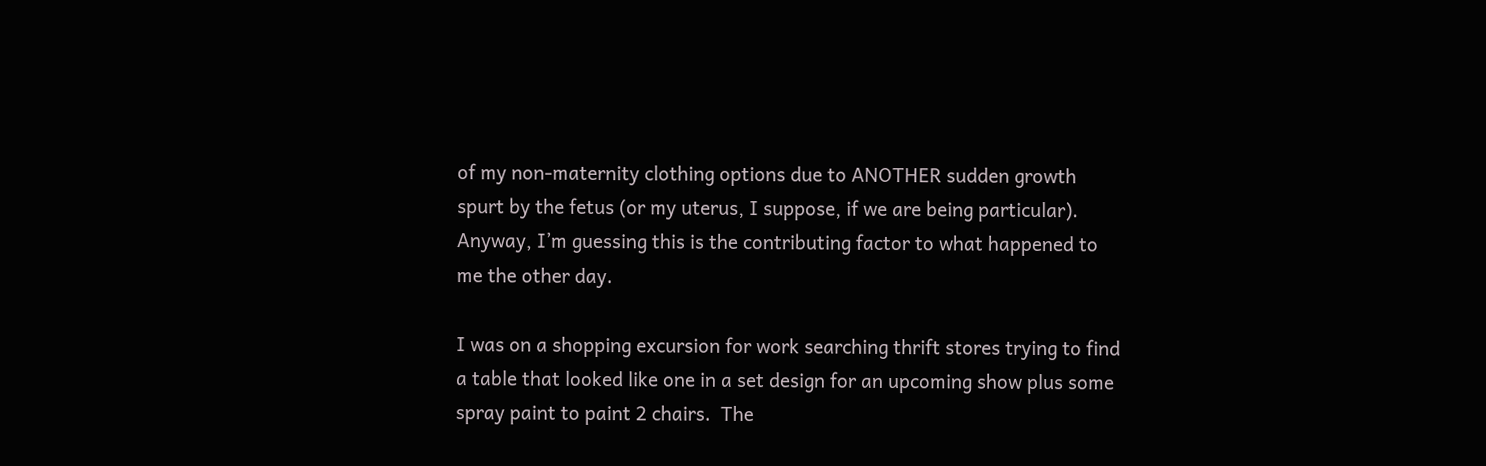of my non-maternity clothing options due to ANOTHER sudden growth spurt by the fetus (or my uterus, I suppose, if we are being particular).  Anyway, I’m guessing this is the contributing factor to what happened to me the other day.

I was on a shopping excursion for work searching thrift stores trying to find a table that looked like one in a set design for an upcoming show plus some spray paint to paint 2 chairs.  The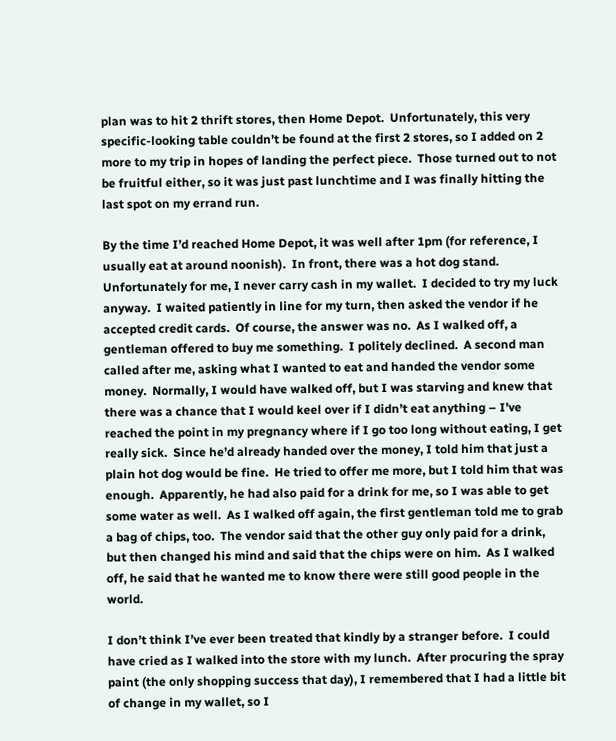plan was to hit 2 thrift stores, then Home Depot.  Unfortunately, this very specific-looking table couldn’t be found at the first 2 stores, so I added on 2 more to my trip in hopes of landing the perfect piece.  Those turned out to not be fruitful either, so it was just past lunchtime and I was finally hitting the last spot on my errand run.

By the time I’d reached Home Depot, it was well after 1pm (for reference, I usually eat at around noonish).  In front, there was a hot dog stand.  Unfortunately for me, I never carry cash in my wallet.  I decided to try my luck anyway.  I waited patiently in line for my turn, then asked the vendor if he accepted credit cards.  Of course, the answer was no.  As I walked off, a gentleman offered to buy me something.  I politely declined.  A second man called after me, asking what I wanted to eat and handed the vendor some money.  Normally, I would have walked off, but I was starving and knew that there was a chance that I would keel over if I didn’t eat anything – I’ve reached the point in my pregnancy where if I go too long without eating, I get really sick.  Since he’d already handed over the money, I told him that just a plain hot dog would be fine.  He tried to offer me more, but I told him that was enough.  Apparently, he had also paid for a drink for me, so I was able to get some water as well.  As I walked off again, the first gentleman told me to grab a bag of chips, too.  The vendor said that the other guy only paid for a drink, but then changed his mind and said that the chips were on him.  As I walked off, he said that he wanted me to know there were still good people in the world.

I don’t think I’ve ever been treated that kindly by a stranger before.  I could have cried as I walked into the store with my lunch.  After procuring the spray paint (the only shopping success that day), I remembered that I had a little bit of change in my wallet, so I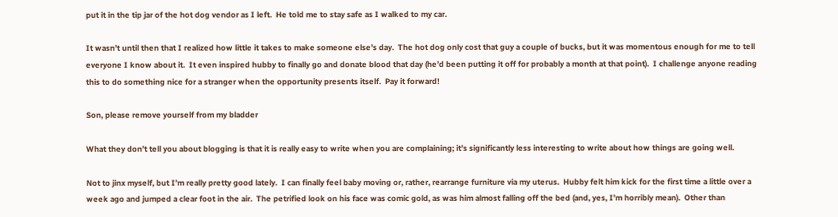put it in the tip jar of the hot dog vendor as I left.  He told me to stay safe as I walked to my car.

It wasn’t until then that I realized how little it takes to make someone else’s day.  The hot dog only cost that guy a couple of bucks, but it was momentous enough for me to tell everyone I know about it.  It even inspired hubby to finally go and donate blood that day (he’d been putting it off for probably a month at that point).  I challenge anyone reading this to do something nice for a stranger when the opportunity presents itself.  Pay it forward!

Son, please remove yourself from my bladder

What they don’t tell you about blogging is that it is really easy to write when you are complaining; it’s significantly less interesting to write about how things are going well.

Not to jinx myself, but I’m really pretty good lately.  I can finally feel baby moving or, rather, rearrange furniture via my uterus.  Hubby felt him kick for the first time a little over a week ago and jumped a clear foot in the air.  The petrified look on his face was comic gold, as was him almost falling off the bed (and, yes, I’m horribly mean).  Other than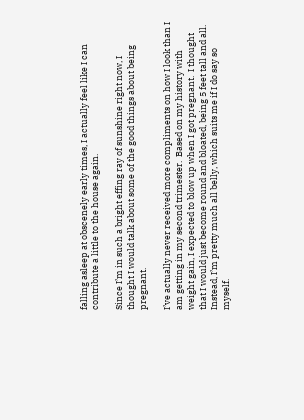falling asleep at obscenely early times, I actually feel like I can contribute a little to the house again.

Since I’m in such a bright effing ray of sunshine right now, I thought I would talk about some of the good things about being pregnant.

I’ve actually never received more compliments on how I look than I am getting in my second trimester.  Based on my history with weight gain, I expected to blow up when I got pregnant.  I thought that I would just become round and bloated, being 5 feet tall and all.  Instead, I’m pretty much all belly, which suits me if I do say so myself.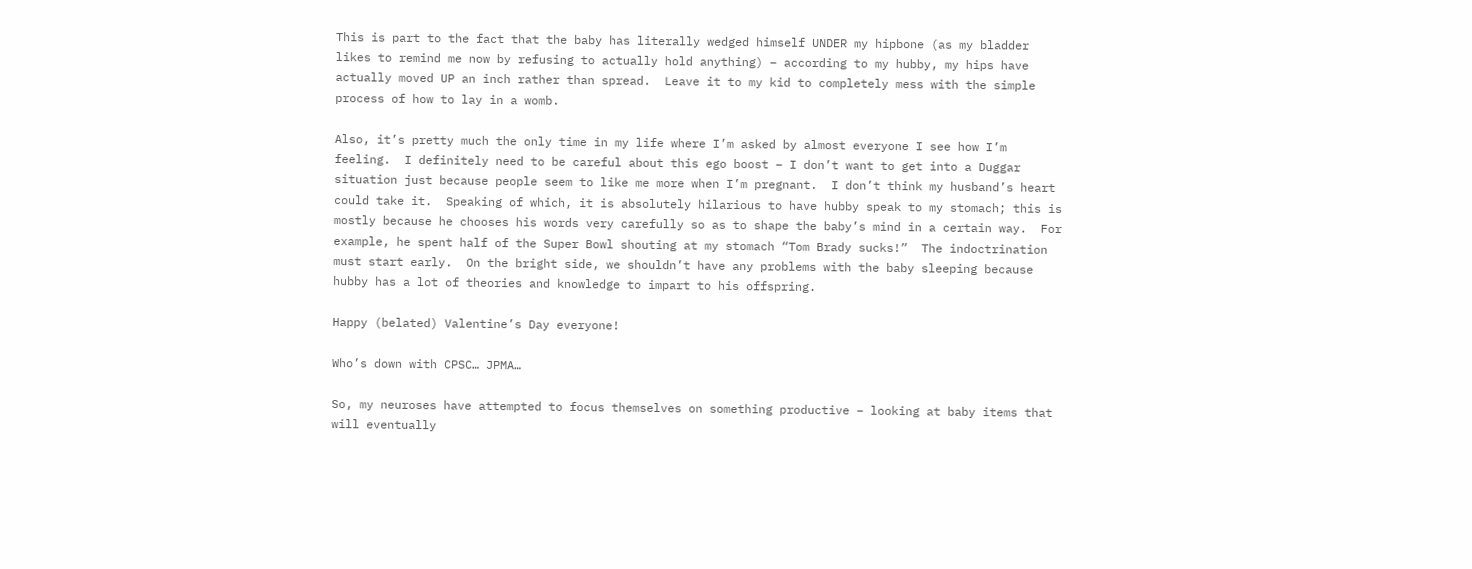This is part to the fact that the baby has literally wedged himself UNDER my hipbone (as my bladder likes to remind me now by refusing to actually hold anything) – according to my hubby, my hips have actually moved UP an inch rather than spread.  Leave it to my kid to completely mess with the simple process of how to lay in a womb.

Also, it’s pretty much the only time in my life where I’m asked by almost everyone I see how I’m feeling.  I definitely need to be careful about this ego boost – I don’t want to get into a Duggar situation just because people seem to like me more when I’m pregnant.  I don’t think my husband’s heart could take it.  Speaking of which, it is absolutely hilarious to have hubby speak to my stomach; this is mostly because he chooses his words very carefully so as to shape the baby’s mind in a certain way.  For example, he spent half of the Super Bowl shouting at my stomach “Tom Brady sucks!”  The indoctrination must start early.  On the bright side, we shouldn’t have any problems with the baby sleeping because hubby has a lot of theories and knowledge to impart to his offspring.

Happy (belated) Valentine’s Day everyone!

Who’s down with CPSC… JPMA…

So, my neuroses have attempted to focus themselves on something productive – looking at baby items that will eventually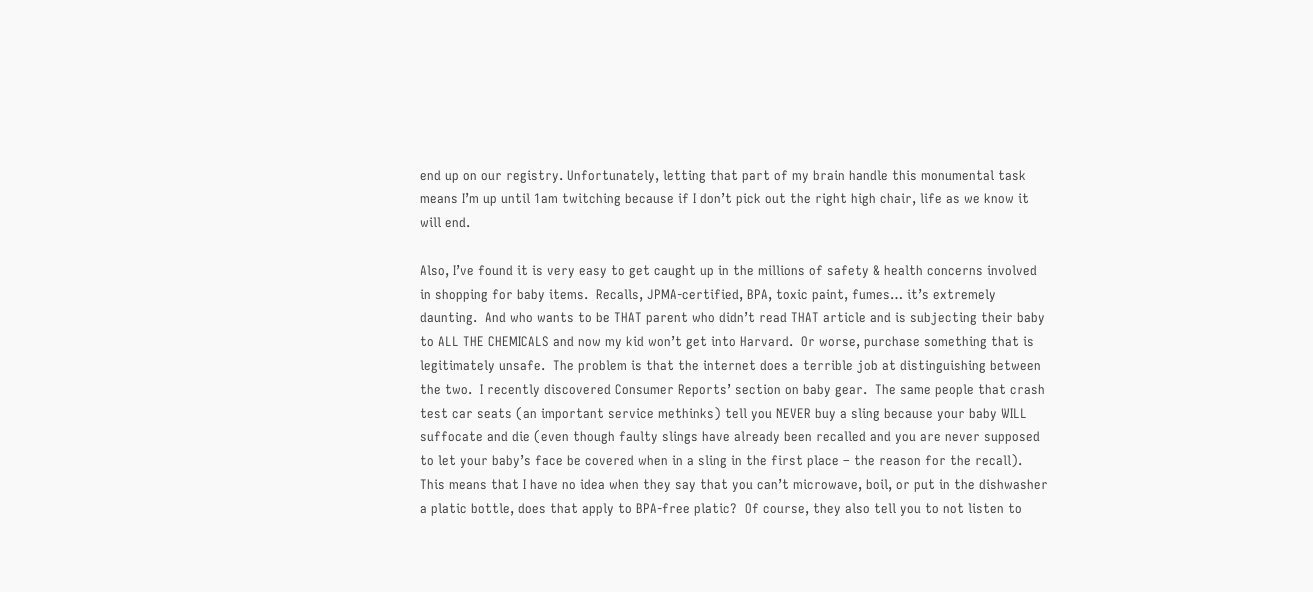end up on our registry. Unfortunately, letting that part of my brain handle this monumental task means I’m up until 1am twitching because if I don’t pick out the right high chair, life as we know it will end.

Also, I’ve found it is very easy to get caught up in the millions of safety & health concerns involved in shopping for baby items.  Recalls, JPMA-certified, BPA, toxic paint, fumes… it’s extremely daunting.  And who wants to be THAT parent who didn’t read THAT article and is subjecting their baby to ALL THE CHEMICALS and now my kid won’t get into Harvard.  Or worse, purchase something that is legitimately unsafe.  The problem is that the internet does a terrible job at distinguishing between the two.  I recently discovered Consumer Reports’ section on baby gear.  The same people that crash test car seats (an important service methinks) tell you NEVER buy a sling because your baby WILL suffocate and die (even though faulty slings have already been recalled and you are never supposed to let your baby’s face be covered when in a sling in the first place – the reason for the recall).  This means that I have no idea when they say that you can’t microwave, boil, or put in the dishwasher a platic bottle, does that apply to BPA-free platic?  Of course, they also tell you to not listen to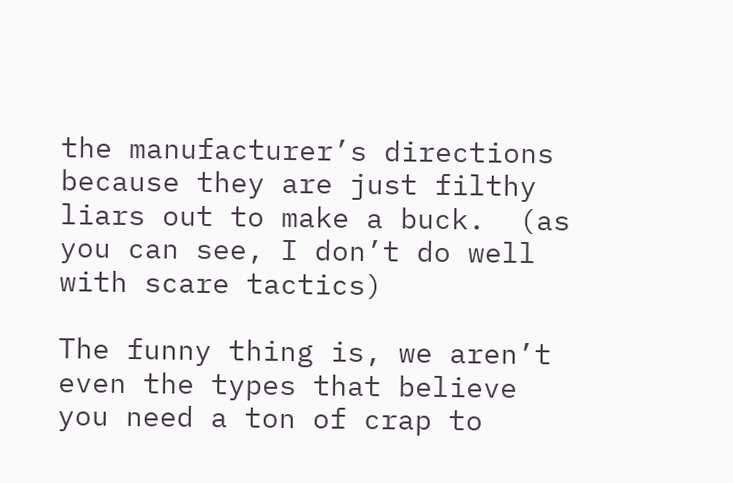the manufacturer’s directions because they are just filthy liars out to make a buck.  (as you can see, I don’t do well with scare tactics)

The funny thing is, we aren’t even the types that believe you need a ton of crap to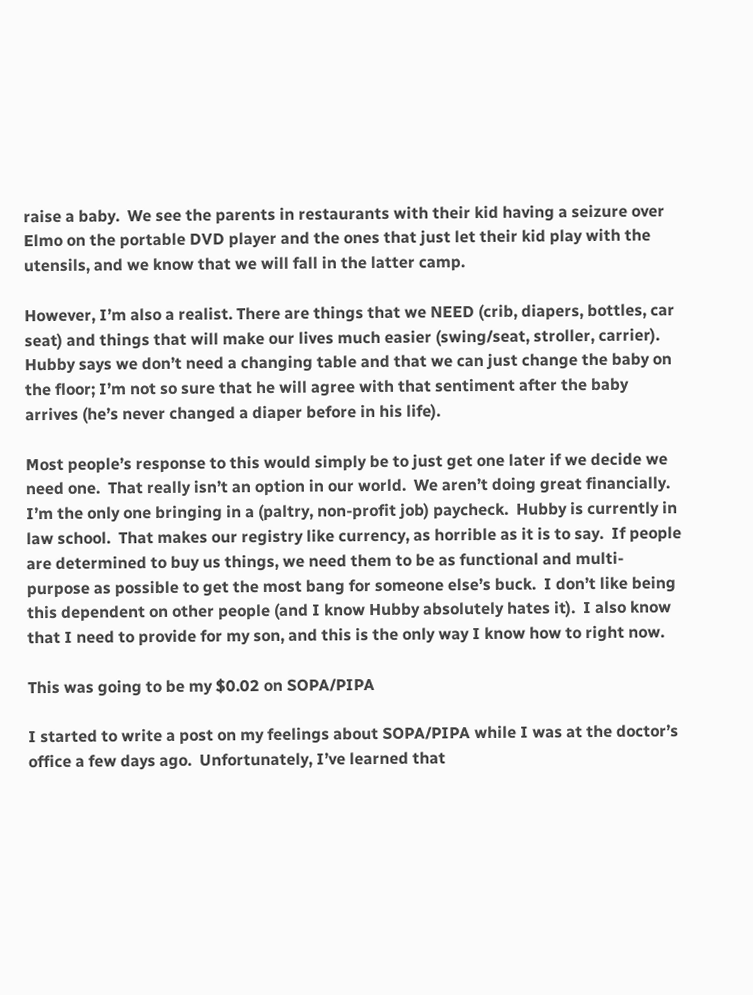raise a baby.  We see the parents in restaurants with their kid having a seizure over Elmo on the portable DVD player and the ones that just let their kid play with the utensils, and we know that we will fall in the latter camp.

However, I’m also a realist. There are things that we NEED (crib, diapers, bottles, car seat) and things that will make our lives much easier (swing/seat, stroller, carrier). Hubby says we don’t need a changing table and that we can just change the baby on the floor; I’m not so sure that he will agree with that sentiment after the baby arrives (he’s never changed a diaper before in his life).

Most people’s response to this would simply be to just get one later if we decide we need one.  That really isn’t an option in our world.  We aren’t doing great financially.  I’m the only one bringing in a (paltry, non-profit job) paycheck.  Hubby is currently in law school.  That makes our registry like currency, as horrible as it is to say.  If people are determined to buy us things, we need them to be as functional and multi-purpose as possible to get the most bang for someone else’s buck.  I don’t like being this dependent on other people (and I know Hubby absolutely hates it).  I also know that I need to provide for my son, and this is the only way I know how to right now.

This was going to be my $0.02 on SOPA/PIPA

I started to write a post on my feelings about SOPA/PIPA while I was at the doctor’s office a few days ago.  Unfortunately, I’ve learned that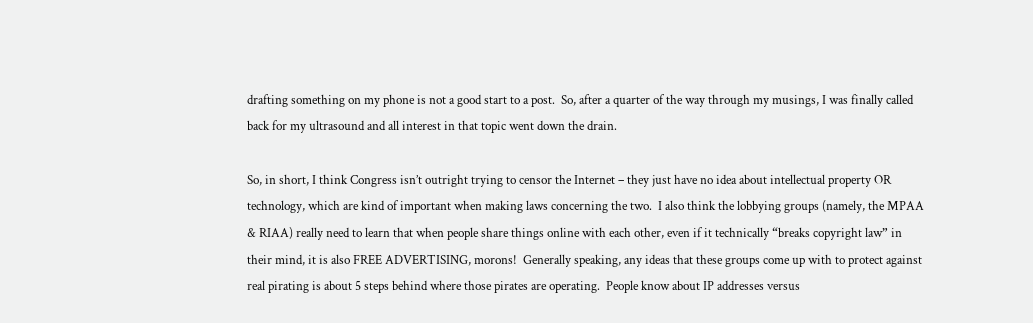drafting something on my phone is not a good start to a post.  So, after a quarter of the way through my musings, I was finally called back for my ultrasound and all interest in that topic went down the drain.

So, in short, I think Congress isn’t outright trying to censor the Internet – they just have no idea about intellectual property OR technology, which are kind of important when making laws concerning the two.  I also think the lobbying groups (namely, the MPAA & RIAA) really need to learn that when people share things online with each other, even if it technically “breaks copyright law” in their mind, it is also FREE ADVERTISING, morons!  Generally speaking, any ideas that these groups come up with to protect against real pirating is about 5 steps behind where those pirates are operating.  People know about IP addresses versus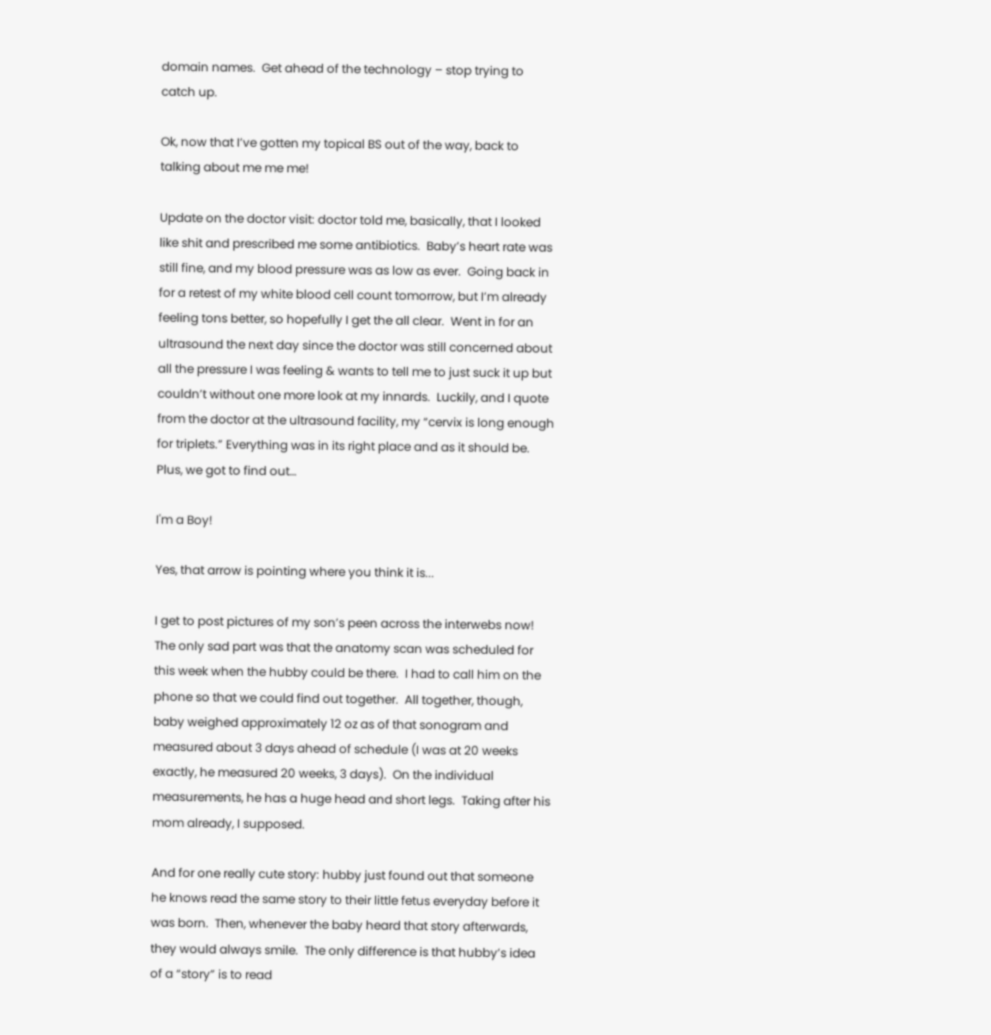domain names.  Get ahead of the technology – stop trying to catch up.

Ok, now that I’ve gotten my topical BS out of the way, back to talking about me me me!

Update on the doctor visit: doctor told me, basically, that I looked like shit and prescribed me some antibiotics.  Baby’s heart rate was still fine, and my blood pressure was as low as ever.  Going back in for a retest of my white blood cell count tomorrow, but I’m already feeling tons better, so hopefully I get the all clear.  Went in for an ultrasound the next day since the doctor was still concerned about all the pressure I was feeling & wants to tell me to just suck it up but couldn’t without one more look at my innards.  Luckily, and I quote from the doctor at the ultrasound facility, my “cervix is long enough for triplets.” Everything was in its right place and as it should be.  Plus, we got to find out…

I'm a Boy!

Yes, that arrow is pointing where you think it is...

I get to post pictures of my son’s peen across the interwebs now!  The only sad part was that the anatomy scan was scheduled for this week when the hubby could be there.  I had to call him on the phone so that we could find out together.  All together, though, baby weighed approximately 12 oz as of that sonogram and measured about 3 days ahead of schedule (I was at 20 weeks exactly, he measured 20 weeks, 3 days).  On the individual measurements, he has a huge head and short legs.  Taking after his mom already, I supposed.

And for one really cute story: hubby just found out that someone he knows read the same story to their little fetus everyday before it was born.  Then, whenever the baby heard that story afterwards, they would always smile.  The only difference is that hubby’s idea of a “story” is to read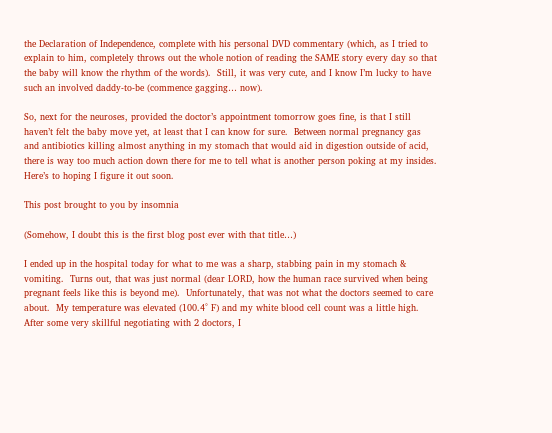the Declaration of Independence, complete with his personal DVD commentary (which, as I tried to explain to him, completely throws out the whole notion of reading the SAME story every day so that the baby will know the rhythm of the words).  Still, it was very cute, and I know I’m lucky to have such an involved daddy-to-be (commence gagging… now).

So, next for the neuroses, provided the doctor’s appointment tomorrow goes fine, is that I still haven’t felt the baby move yet, at least that I can know for sure.  Between normal pregnancy gas and antibiotics killing almost anything in my stomach that would aid in digestion outside of acid, there is way too much action down there for me to tell what is another person poking at my insides.  Here’s to hoping I figure it out soon.

This post brought to you by insomnia

(Somehow, I doubt this is the first blog post ever with that title…)

I ended up in the hospital today for what to me was a sharp, stabbing pain in my stomach & vomiting.  Turns out, that was just normal (dear LORD, how the human race survived when being pregnant feels like this is beyond me).  Unfortunately, that was not what the doctors seemed to care about.  My temperature was elevated (100.4° F) and my white blood cell count was a little high.  After some very skillful negotiating with 2 doctors, I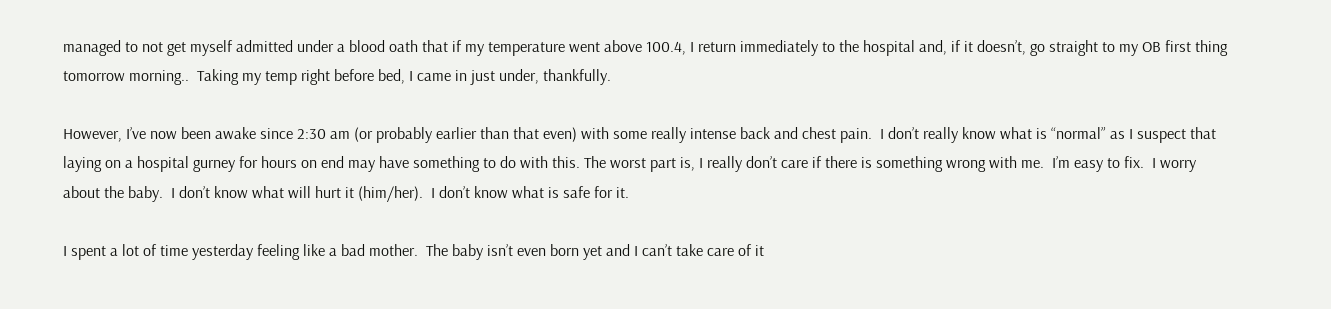managed to not get myself admitted under a blood oath that if my temperature went above 100.4, I return immediately to the hospital and, if it doesn’t, go straight to my OB first thing tomorrow morning..  Taking my temp right before bed, I came in just under, thankfully.

However, I’ve now been awake since 2:30 am (or probably earlier than that even) with some really intense back and chest pain.  I don’t really know what is “normal” as I suspect that laying on a hospital gurney for hours on end may have something to do with this. The worst part is, I really don’t care if there is something wrong with me.  I’m easy to fix.  I worry about the baby.  I don’t know what will hurt it (him/her).  I don’t know what is safe for it.

I spent a lot of time yesterday feeling like a bad mother.  The baby isn’t even born yet and I can’t take care of it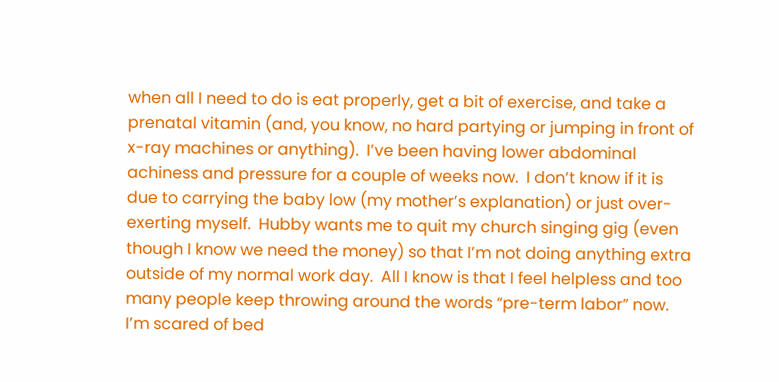when all I need to do is eat properly, get a bit of exercise, and take a prenatal vitamin (and, you know, no hard partying or jumping in front of x-ray machines or anything).  I’ve been having lower abdominal achiness and pressure for a couple of weeks now.  I don’t know if it is due to carrying the baby low (my mother’s explanation) or just over-exerting myself.  Hubby wants me to quit my church singing gig (even though I know we need the money) so that I’m not doing anything extra outside of my normal work day.  All I know is that I feel helpless and too many people keep throwing around the words “pre-term labor” now.  I’m scared of bed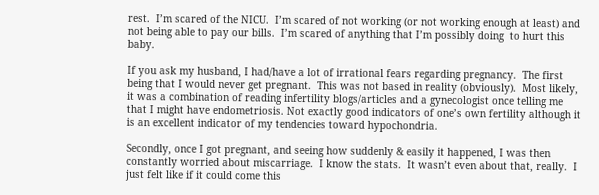rest.  I’m scared of the NICU.  I’m scared of not working (or not working enough at least) and not being able to pay our bills.  I’m scared of anything that I’m possibly doing  to hurt this baby.

If you ask my husband, I had/have a lot of irrational fears regarding pregnancy.  The first being that I would never get pregnant.  This was not based in reality (obviously).  Most likely, it was a combination of reading infertility blogs/articles and a gynecologist once telling me that I might have endometriosis. Not exactly good indicators of one’s own fertility although it is an excellent indicator of my tendencies toward hypochondria.

Secondly, once I got pregnant, and seeing how suddenly & easily it happened, I was then constantly worried about miscarriage.  I know the stats.  It wasn’t even about that, really.  I just felt like if it could come this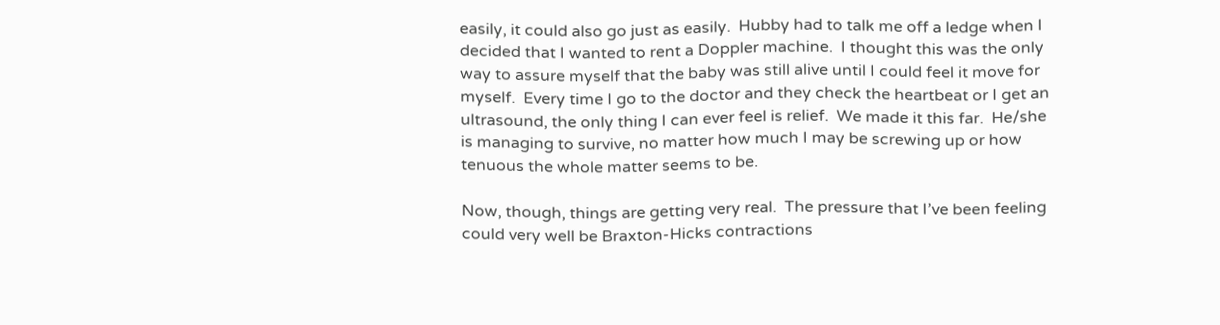easily, it could also go just as easily.  Hubby had to talk me off a ledge when I decided that I wanted to rent a Doppler machine.  I thought this was the only way to assure myself that the baby was still alive until I could feel it move for myself.  Every time I go to the doctor and they check the heartbeat or I get an ultrasound, the only thing I can ever feel is relief.  We made it this far.  He/she is managing to survive, no matter how much I may be screwing up or how tenuous the whole matter seems to be.

Now, though, things are getting very real.  The pressure that I’ve been feeling could very well be Braxton-Hicks contractions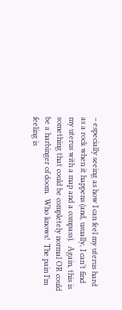– especially seeing as how I can feel my uterus hard as a rock when it happens (and, usually, I can’t find my uterus with a map and a compass).  Again, this is something that could be completely normal OR could be a harbinger of doom.  Who knows!  The pain I’m feeling is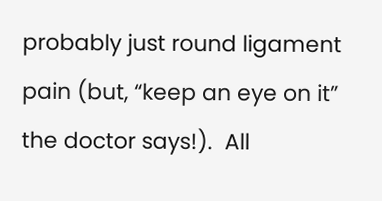probably just round ligament pain (but, “keep an eye on it” the doctor says!).  All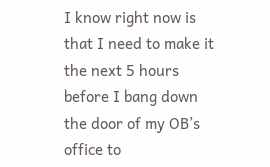I know right now is that I need to make it the next 5 hours before I bang down the door of my OB’s office to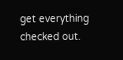get everything checked out.